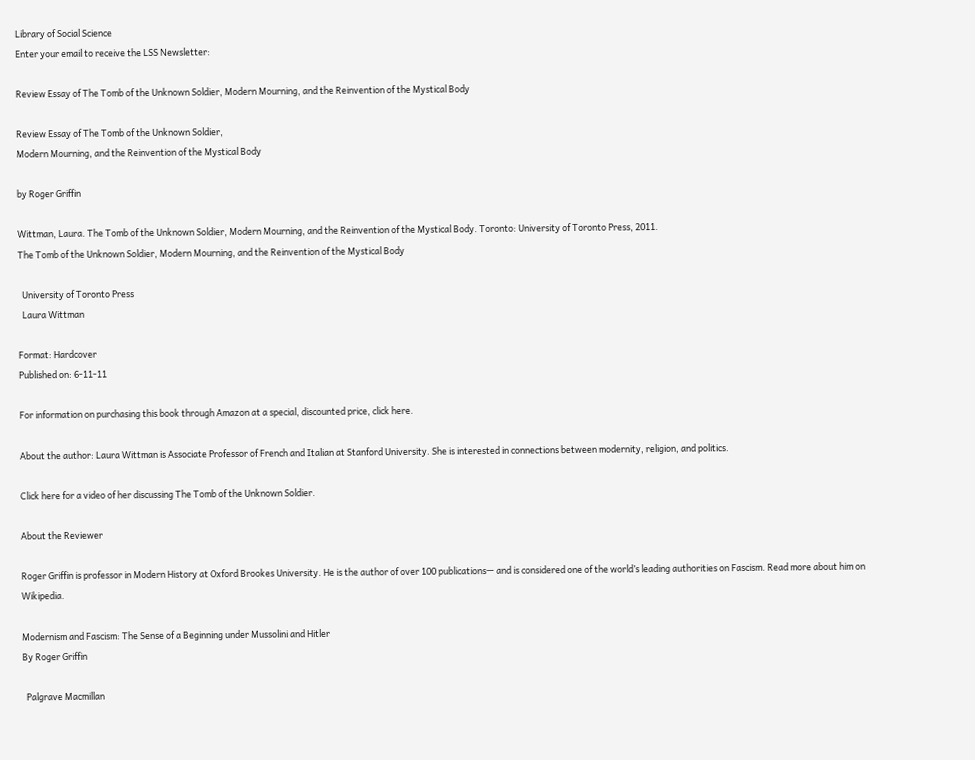Library of Social Science
Enter your email to receive the LSS Newsletter:

Review Essay of The Tomb of the Unknown Soldier, Modern Mourning, and the Reinvention of the Mystical Body

Review Essay of The Tomb of the Unknown Soldier,
Modern Mourning, and the Reinvention of the Mystical Body

by Roger Griffin

Wittman, Laura. The Tomb of the Unknown Soldier, Modern Mourning, and the Reinvention of the Mystical Body. Toronto: University of Toronto Press, 2011.
The Tomb of the Unknown Soldier, Modern Mourning, and the Reinvention of the Mystical Body

  University of Toronto Press
  Laura Wittman

Format: Hardcover
Published on: 6-11-11

For information on purchasing this book through Amazon at a special, discounted price, click here.

About the author: Laura Wittman is Associate Professor of French and Italian at Stanford University. She is interested in connections between modernity, religion, and politics.

Click here for a video of her discussing The Tomb of the Unknown Soldier.

About the Reviewer

Roger Griffin is professor in Modern History at Oxford Brookes University. He is the author of over 100 publications— and is considered one of the world’s leading authorities on Fascism. Read more about him on Wikipedia.

Modernism and Fascism: The Sense of a Beginning under Mussolini and Hitler
By Roger Griffin

  Palgrave Macmillan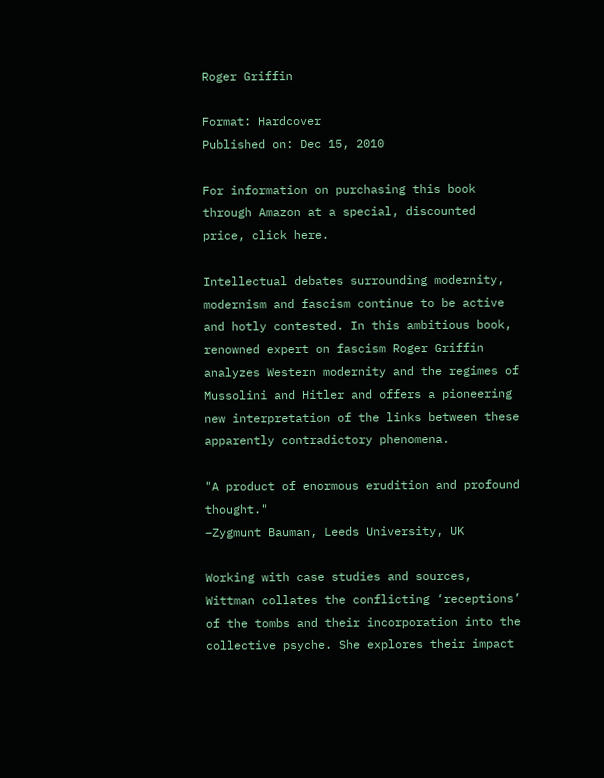Roger Griffin

Format: Hardcover
Published on: Dec 15, 2010

For information on purchasing this book through Amazon at a special, discounted price, click here.

Intellectual debates surrounding modernity, modernism and fascism continue to be active and hotly contested. In this ambitious book, renowned expert on fascism Roger Griffin analyzes Western modernity and the regimes of Mussolini and Hitler and offers a pioneering new interpretation of the links between these apparently contradictory phenomena.

"A product of enormous erudition and profound thought."
–Zygmunt Bauman, Leeds University, UK

Working with case studies and sources, Wittman collates the conflicting ‘receptions’ of the tombs and their incorporation into the collective psyche. She explores their impact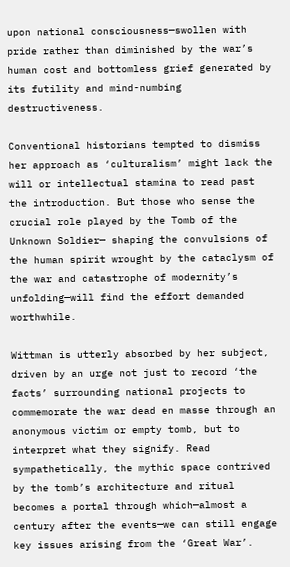upon national consciousness—swollen with pride rather than diminished by the war’s human cost and bottomless grief generated by its futility and mind-numbing destructiveness.

Conventional historians tempted to dismiss her approach as ‘culturalism’ might lack the will or intellectual stamina to read past the introduction. But those who sense the crucial role played by the Tomb of the Unknown Soldier— shaping the convulsions of the human spirit wrought by the cataclysm of the war and catastrophe of modernity’s unfolding—will find the effort demanded worthwhile.

Wittman is utterly absorbed by her subject, driven by an urge not just to record ‘the facts’ surrounding national projects to commemorate the war dead en masse through an anonymous victim or empty tomb, but to interpret what they signify. Read sympathetically, the mythic space contrived by the tomb’s architecture and ritual becomes a portal through which—almost a century after the events—we can still engage key issues arising from the ‘Great War’.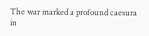The war marked a profound caesura in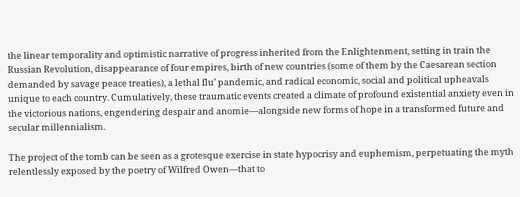the linear temporality and optimistic narrative of progress inherited from the Enlightenment, setting in train the Russian Revolution, disappearance of four empires, birth of new countries (some of them by the Caesarean section demanded by savage peace treaties), a lethal flu’ pandemic, and radical economic, social and political upheavals unique to each country. Cumulatively, these traumatic events created a climate of profound existential anxiety even in the victorious nations, engendering despair and anomie—alongside new forms of hope in a transformed future and secular millennialism.

The project of the tomb can be seen as a grotesque exercise in state hypocrisy and euphemism, perpetuating the myth relentlessly exposed by the poetry of Wilfred Owen—that to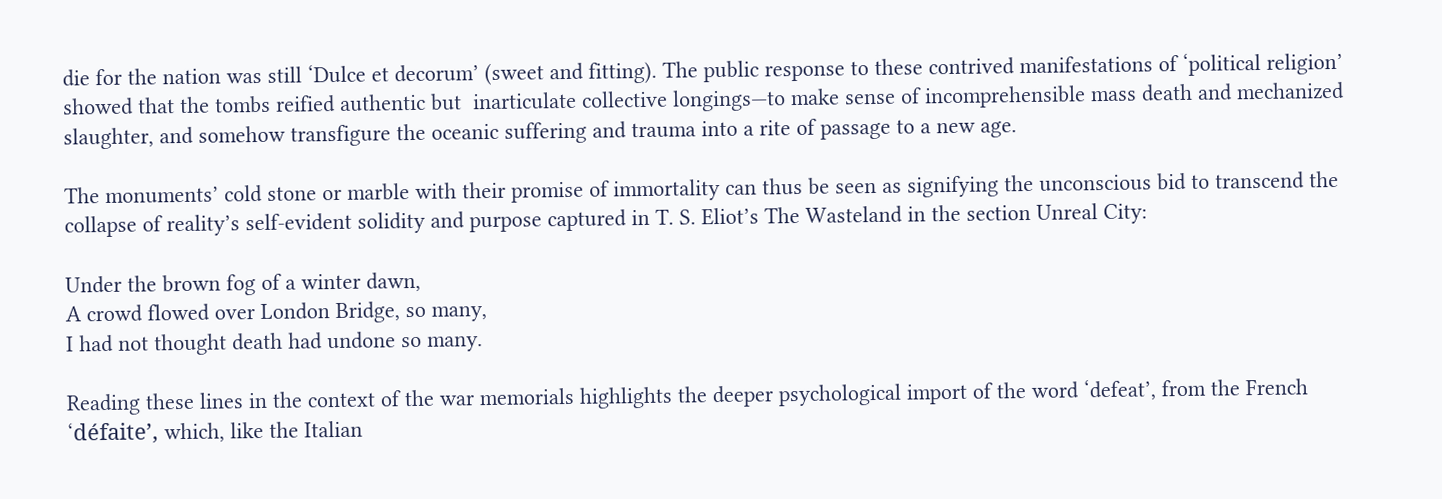die for the nation was still ‘Dulce et decorum’ (sweet and fitting). The public response to these contrived manifestations of ‘political religion’ showed that the tombs reified authentic but  inarticulate collective longings—to make sense of incomprehensible mass death and mechanized slaughter, and somehow transfigure the oceanic suffering and trauma into a rite of passage to a new age.

The monuments’ cold stone or marble with their promise of immortality can thus be seen as signifying the unconscious bid to transcend the collapse of reality’s self-evident solidity and purpose captured in T. S. Eliot’s The Wasteland in the section Unreal City:

Under the brown fog of a winter dawn,
A crowd flowed over London Bridge, so many,
I had not thought death had undone so many.

Reading these lines in the context of the war memorials highlights the deeper psychological import of the word ‘defeat’, from the French ‘défaite’, which, like the Italian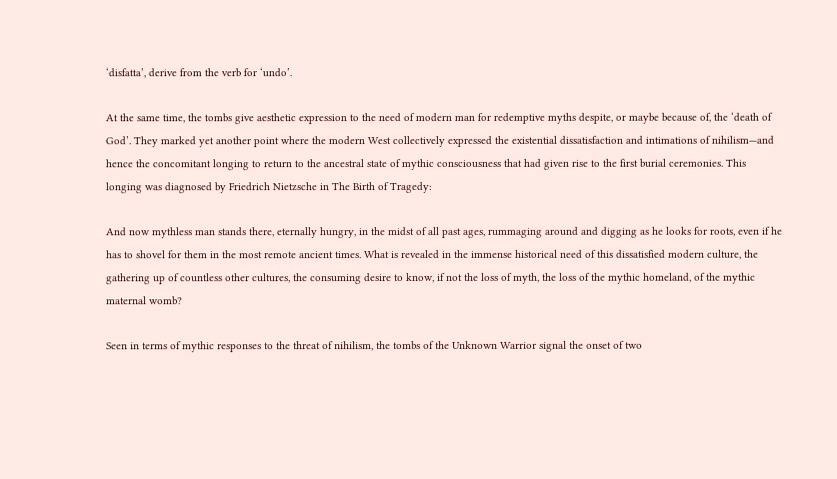‘disfatta’, derive from the verb for ‘undo’.

At the same time, the tombs give aesthetic expression to the need of modern man for redemptive myths despite, or maybe because of, the ‘death of God’. They marked yet another point where the modern West collectively expressed the existential dissatisfaction and intimations of nihilism—and hence the concomitant longing to return to the ancestral state of mythic consciousness that had given rise to the first burial ceremonies. This longing was diagnosed by Friedrich Nietzsche in The Birth of Tragedy:

And now mythless man stands there, eternally hungry, in the midst of all past ages, rummaging around and digging as he looks for roots, even if he has to shovel for them in the most remote ancient times. What is revealed in the immense historical need of this dissatisfied modern culture, the gathering up of countless other cultures, the consuming desire to know, if not the loss of myth, the loss of the mythic homeland, of the mythic maternal womb?

Seen in terms of mythic responses to the threat of nihilism, the tombs of the Unknown Warrior signal the onset of two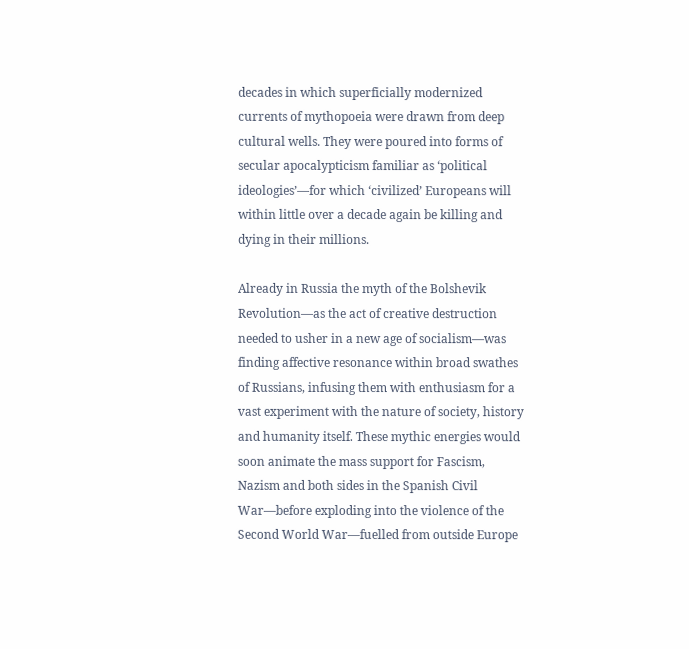decades in which superficially modernized currents of mythopoeia were drawn from deep cultural wells. They were poured into forms of secular apocalypticism familiar as ‘political ideologies’—for which ‘civilized’ Europeans will within little over a decade again be killing and dying in their millions.

Already in Russia the myth of the Bolshevik Revolution—as the act of creative destruction needed to usher in a new age of socialism—was finding affective resonance within broad swathes of Russians, infusing them with enthusiasm for a vast experiment with the nature of society, history and humanity itself. These mythic energies would soon animate the mass support for Fascism, Nazism and both sides in the Spanish Civil War—before exploding into the violence of the Second World War—fuelled from outside Europe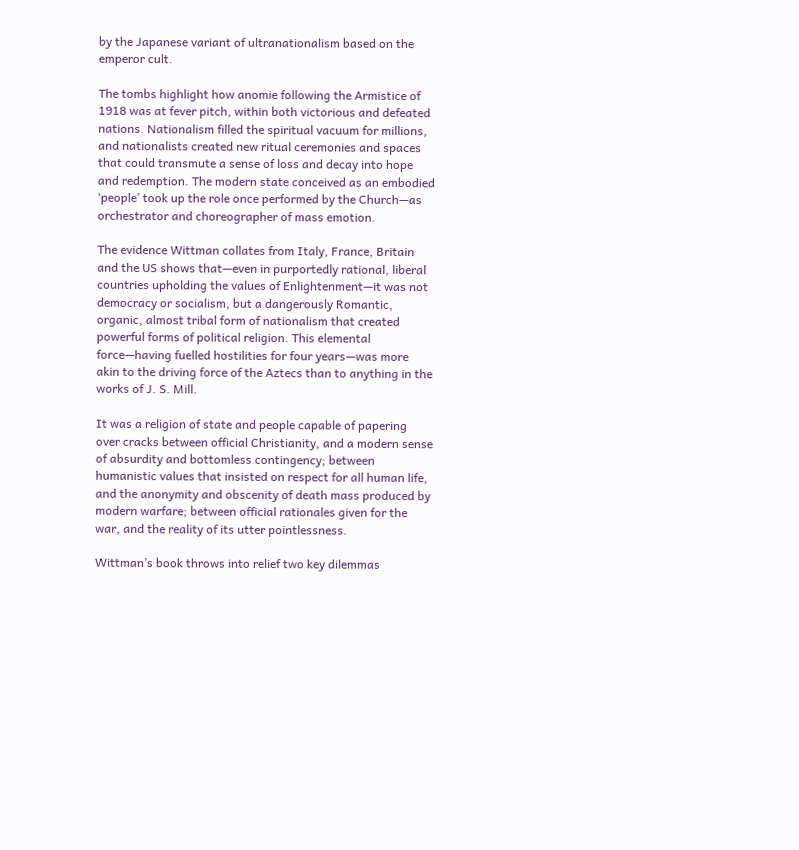by the Japanese variant of ultranationalism based on the emperor cult.

The tombs highlight how anomie following the Armistice of 1918 was at fever pitch, within both victorious and defeated nations. Nationalism filled the spiritual vacuum for millions, and nationalists created new ritual ceremonies and spaces that could transmute a sense of loss and decay into hope and redemption. The modern state conceived as an embodied ‘people’ took up the role once performed by the Church—as orchestrator and choreographer of mass emotion.

The evidence Wittman collates from Italy, France, Britain and the US shows that—even in purportedly rational, liberal countries upholding the values of Enlightenment—it was not democracy or socialism, but a dangerously Romantic, organic, almost tribal form of nationalism that created powerful forms of political religion. This elemental force—having fuelled hostilities for four years—was more akin to the driving force of the Aztecs than to anything in the works of J. S. Mill.

It was a religion of state and people capable of papering over cracks between official Christianity, and a modern sense of absurdity and bottomless contingency; between humanistic values that insisted on respect for all human life, and the anonymity and obscenity of death mass produced by modern warfare; between official rationales given for the war, and the reality of its utter pointlessness.

Wittman’s book throws into relief two key dilemmas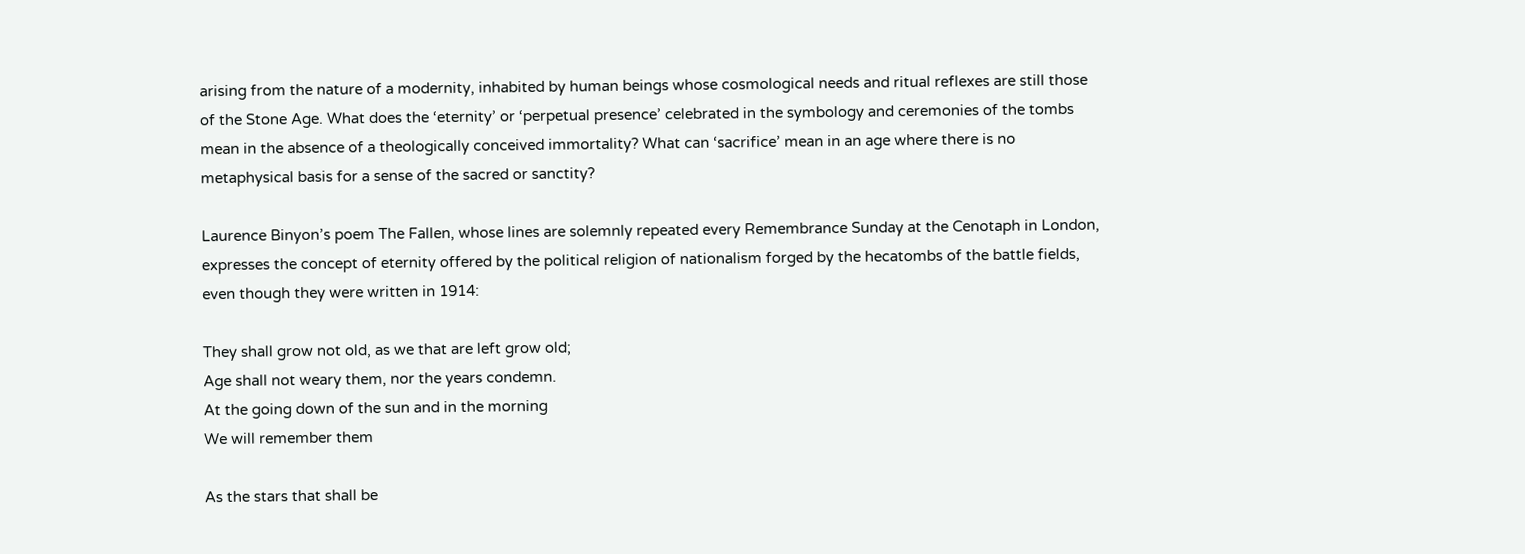arising from the nature of a modernity, inhabited by human beings whose cosmological needs and ritual reflexes are still those of the Stone Age. What does the ‘eternity’ or ‘perpetual presence’ celebrated in the symbology and ceremonies of the tombs mean in the absence of a theologically conceived immortality? What can ‘sacrifice’ mean in an age where there is no metaphysical basis for a sense of the sacred or sanctity?

Laurence Binyon’s poem The Fallen, whose lines are solemnly repeated every Remembrance Sunday at the Cenotaph in London, expresses the concept of eternity offered by the political religion of nationalism forged by the hecatombs of the battle fields, even though they were written in 1914:

They shall grow not old, as we that are left grow old;
Age shall not weary them, nor the years condemn.
At the going down of the sun and in the morning
We will remember them

As the stars that shall be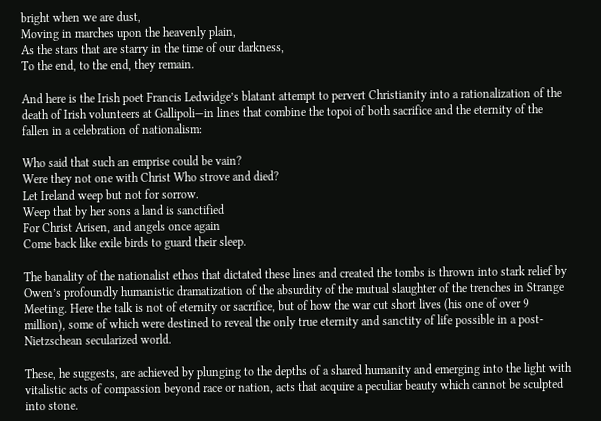bright when we are dust,
Moving in marches upon the heavenly plain,
As the stars that are starry in the time of our darkness,
To the end, to the end, they remain.

And here is the Irish poet Francis Ledwidge’s blatant attempt to pervert Christianity into a rationalization of the death of Irish volunteers at Gallipoli—in lines that combine the topoi of both sacrifice and the eternity of the fallen in a celebration of nationalism:

Who said that such an emprise could be vain?
Were they not one with Christ Who strove and died?
Let Ireland weep but not for sorrow.
Weep that by her sons a land is sanctified
For Christ Arisen, and angels once again
Come back like exile birds to guard their sleep.

The banality of the nationalist ethos that dictated these lines and created the tombs is thrown into stark relief by Owen’s profoundly humanistic dramatization of the absurdity of the mutual slaughter of the trenches in Strange Meeting. Here the talk is not of eternity or sacrifice, but of how the war cut short lives (his one of over 9 million), some of which were destined to reveal the only true eternity and sanctity of life possible in a post-Nietzschean secularized world.

These, he suggests, are achieved by plunging to the depths of a shared humanity and emerging into the light with vitalistic acts of compassion beyond race or nation, acts that acquire a peculiar beauty which cannot be sculpted into stone.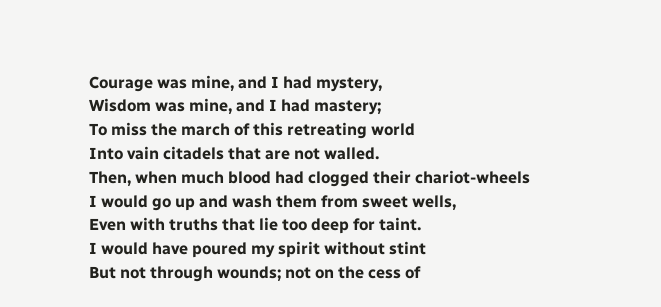Courage was mine, and I had mystery,
Wisdom was mine, and I had mastery;
To miss the march of this retreating world
Into vain citadels that are not walled.
Then, when much blood had clogged their chariot-wheels
I would go up and wash them from sweet wells,
Even with truths that lie too deep for taint.
I would have poured my spirit without stint
But not through wounds; not on the cess of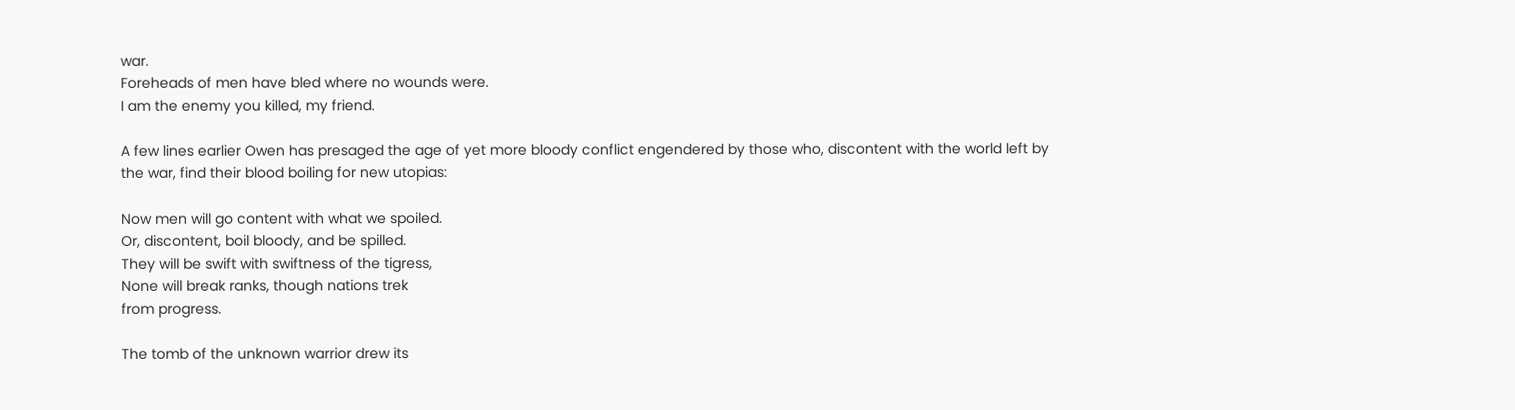war.
Foreheads of men have bled where no wounds were.
I am the enemy you killed, my friend.

A few lines earlier Owen has presaged the age of yet more bloody conflict engendered by those who, discontent with the world left by the war, find their blood boiling for new utopias:

Now men will go content with what we spoiled.
Or, discontent, boil bloody, and be spilled.
They will be swift with swiftness of the tigress,
None will break ranks, though nations trek
from progress.

The tomb of the unknown warrior drew its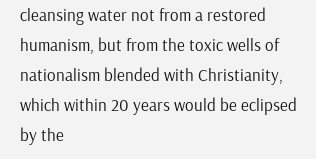cleansing water not from a restored humanism, but from the toxic wells of nationalism blended with Christianity, which within 20 years would be eclipsed by the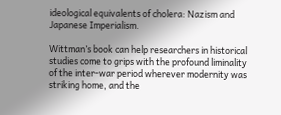ideological equivalents of cholera: Nazism and Japanese Imperialism.

Wittman’s book can help researchers in historical studies come to grips with the profound liminality of the inter-war period wherever modernity was striking home, and the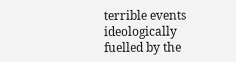terrible events ideologically fuelled by the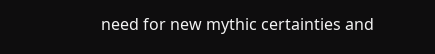need for new mythic certainties and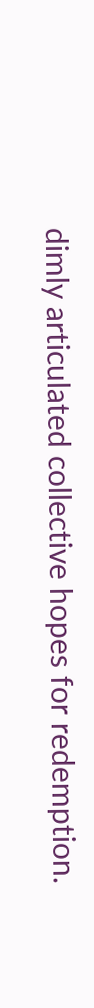dimly articulated collective hopes for redemption.